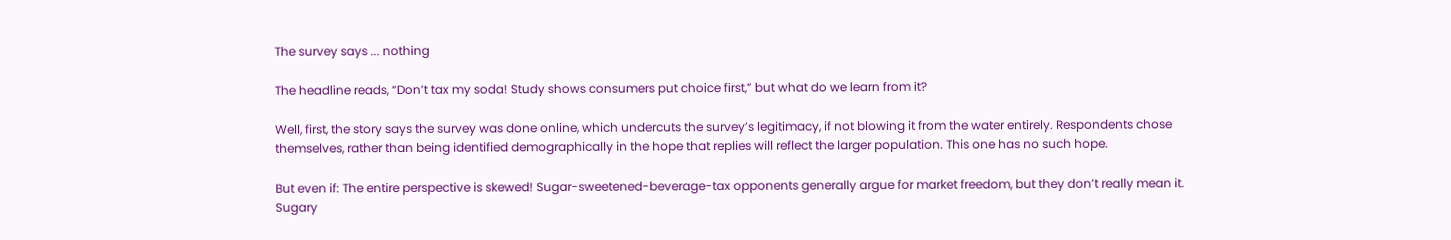The survey says ... nothing

The headline reads, “Don’t tax my soda! Study shows consumers put choice first,” but what do we learn from it?

Well, first, the story says the survey was done online, which undercuts the survey’s legitimacy, if not blowing it from the water entirely. Respondents chose themselves, rather than being identified demographically in the hope that replies will reflect the larger population. This one has no such hope.

But even if: The entire perspective is skewed! Sugar-sweetened-beverage-tax opponents generally argue for market freedom, but they don’t really mean it. Sugary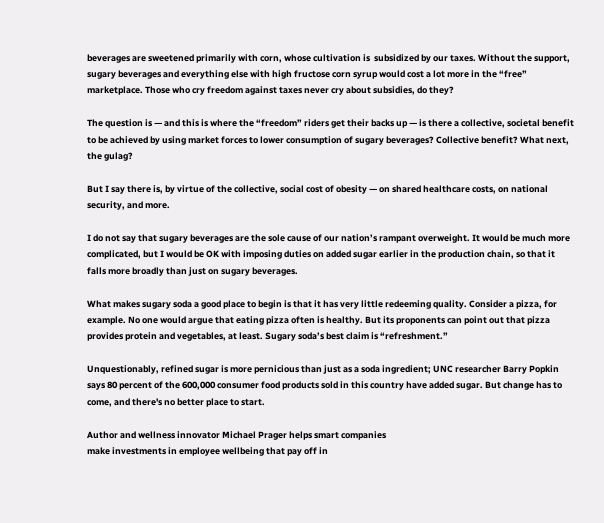beverages are sweetened primarily with corn, whose cultivation is  subsidized by our taxes. Without the support, sugary beverages and everything else with high fructose corn syrup would cost a lot more in the “free” marketplace. Those who cry freedom against taxes never cry about subsidies, do they?

The question is — and this is where the “freedom” riders get their backs up — is there a collective, societal benefit to be achieved by using market forces to lower consumption of sugary beverages? Collective benefit? What next, the gulag?

But I say there is, by virtue of the collective, social cost of obesity — on shared healthcare costs, on national security, and more.

I do not say that sugary beverages are the sole cause of our nation’s rampant overweight. It would be much more complicated, but I would be OK with imposing duties on added sugar earlier in the production chain, so that it falls more broadly than just on sugary beverages.

What makes sugary soda a good place to begin is that it has very little redeeming quality. Consider a pizza, for example. No one would argue that eating pizza often is healthy. But its proponents can point out that pizza provides protein and vegetables, at least. Sugary soda’s best claim is “refreshment.”

Unquestionably, refined sugar is more pernicious than just as a soda ingredient; UNC researcher Barry Popkin says 80 percent of the 600,000 consumer food products sold in this country have added sugar. But change has to come, and there's no better place to start.

Author and wellness innovator Michael Prager helps smart companies
make investments in employee wellbeing that pay off in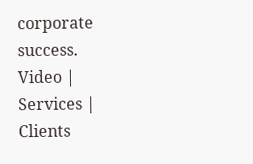corporate success.
Video | Services | Clients